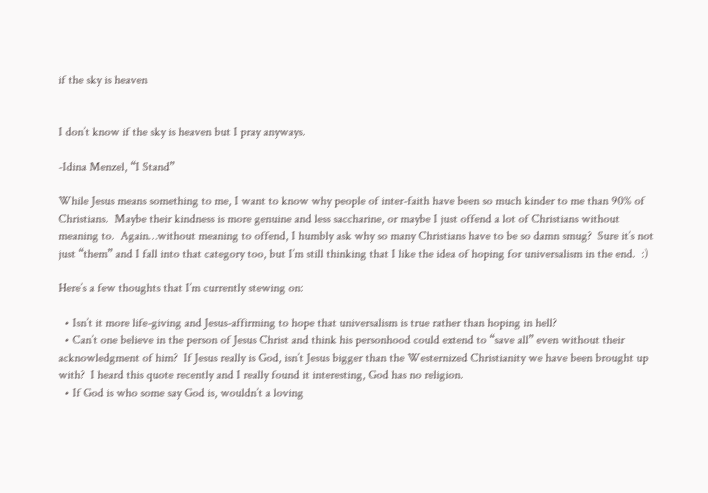if the sky is heaven


I don’t know if the sky is heaven but I pray anyways.

-Idina Menzel, “I Stand”

While Jesus means something to me, I want to know why people of inter-faith have been so much kinder to me than 90% of Christians.  Maybe their kindness is more genuine and less saccharine, or maybe I just offend a lot of Christians without meaning to.  Again…without meaning to offend, I humbly ask why so many Christians have to be so damn smug?  Sure it’s not just “them” and I fall into that category too, but I’m still thinking that I like the idea of hoping for universalism in the end.  :)

Here’s a few thoughts that I’m currently stewing on:

  • Isn’t it more life-giving and Jesus-affirming to hope that universalism is true rather than hoping in hell?
  • Can’t one believe in the person of Jesus Christ and think his personhood could extend to “save all” even without their acknowledgment of him?  If Jesus really is God, isn’t Jesus bigger than the Westernized Christianity we have been brought up with?  I heard this quote recently and I really found it interesting, God has no religion.
  • If God is who some say God is, wouldn’t a loving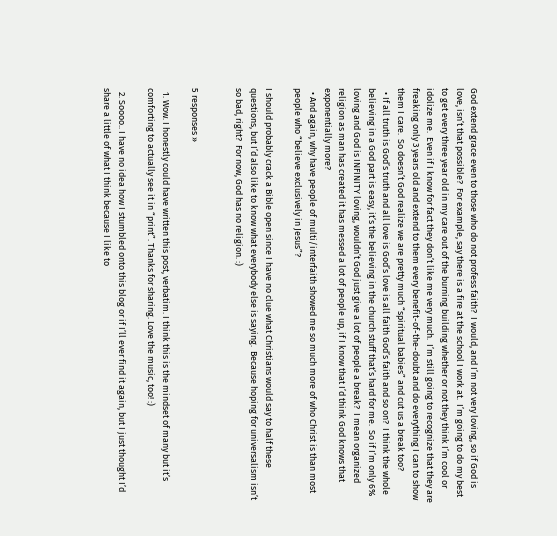God extend grace even to those who do not profess faith?  I would, and I’m not very loving, so if God is love, isn’t that possible?  For example, say there is a fire at the school I work at.  I’m going to do my best to get every three year old in my care out of the burning building whether or not they think I’m cool or idolize me.  Even if I know for fact they don’t like me very much.  I’m still going to recognize that they are freaking only 3 years old and extend to them every benefit-of-the-doubt and do everything I can to show them I care.  So doesn’t God realize we are pretty much “spiritual babies” and cut us a break too?
  • If all truth is God’s truth and all love is God’s love is all faith God’s faith and so on?  I think the whole believing in a God part is easy, it’s the believing in the church stuff that’s hard for me.  So if I’m only 6% loving and God is INFINITY loving, wouldn’t God just give a lot of people a break?  I mean organized religion as man has created it has messed a lot of people up, if I know that I’d think God knows that exponentially more?
  • And again, why have people of multi/interfaith showed me so much more of who Christ is than most people who “believe exclusively in Jesus”?

I should probably crack a Bible open since I have no clue what Christians would say to half these questions, but I’d also like to know what everybody else is saying.  Because hoping for universalism isn’t so bad, right?  For now, God has no religion. :)


5 responses »

  1. Wow. I honestly could have written this post, verbatim. I think this is the mindset of many but it’s comforting to actually see it in “print”. Thanks for sharing. Love the music, too! :)

  2. Soooo.. I have no idea how I stumbled onto this blog or if I’ll ever find it again, but I just thought I’d share a little of what I think because I like to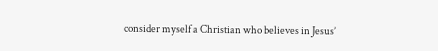consider myself a Christian who believes in Jesus’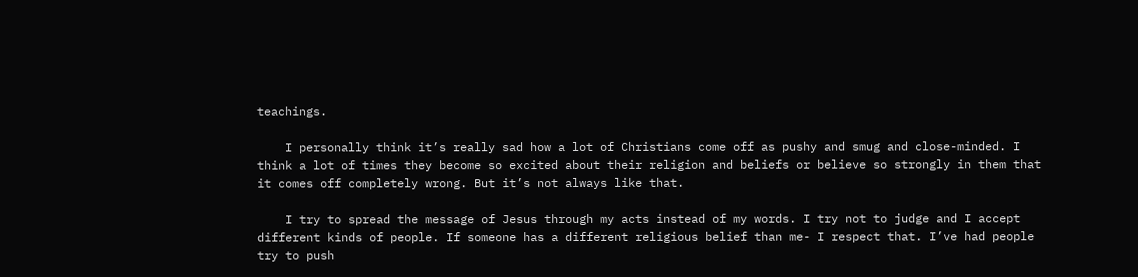teachings.

    I personally think it’s really sad how a lot of Christians come off as pushy and smug and close-minded. I think a lot of times they become so excited about their religion and beliefs or believe so strongly in them that it comes off completely wrong. But it’s not always like that.

    I try to spread the message of Jesus through my acts instead of my words. I try not to judge and I accept different kinds of people. If someone has a different religious belief than me- I respect that. I’ve had people try to push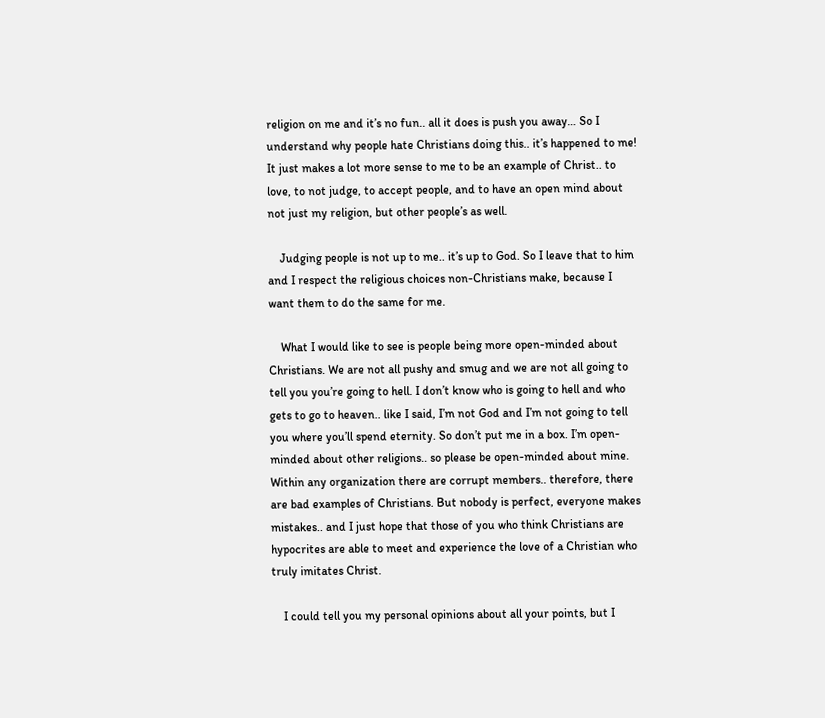religion on me and it’s no fun.. all it does is push you away… So I understand why people hate Christians doing this.. it’s happened to me! It just makes a lot more sense to me to be an example of Christ.. to love, to not judge, to accept people, and to have an open mind about not just my religion, but other people’s as well.

    Judging people is not up to me.. it’s up to God. So I leave that to him and I respect the religious choices non-Christians make, because I want them to do the same for me.

    What I would like to see is people being more open-minded about Christians. We are not all pushy and smug and we are not all going to tell you you’re going to hell. I don’t know who is going to hell and who gets to go to heaven.. like I said, I’m not God and I’m not going to tell you where you’ll spend eternity. So don’t put me in a box. I’m open-minded about other religions.. so please be open-minded about mine. Within any organization there are corrupt members.. therefore, there are bad examples of Christians. But nobody is perfect, everyone makes mistakes.. and I just hope that those of you who think Christians are hypocrites are able to meet and experience the love of a Christian who truly imitates Christ.

    I could tell you my personal opinions about all your points, but I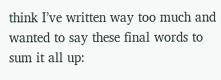think I’ve written way too much and wanted to say these final words to sum it all up: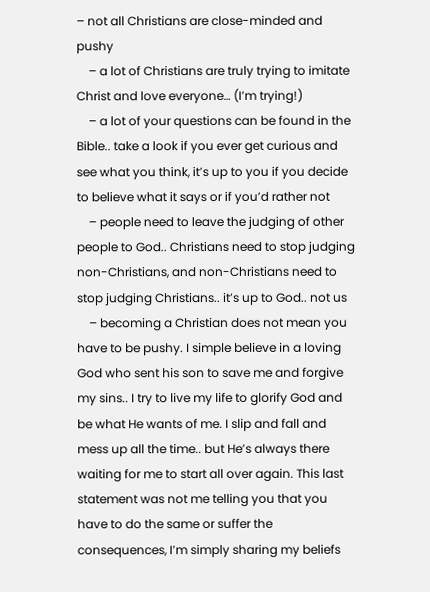– not all Christians are close-minded and pushy
    – a lot of Christians are truly trying to imitate Christ and love everyone… (I’m trying!)
    – a lot of your questions can be found in the Bible.. take a look if you ever get curious and see what you think, it’s up to you if you decide to believe what it says or if you’d rather not
    – people need to leave the judging of other people to God.. Christians need to stop judging non-Christians, and non-Christians need to stop judging Christians.. it’s up to God.. not us
    – becoming a Christian does not mean you have to be pushy. I simple believe in a loving God who sent his son to save me and forgive my sins.. I try to live my life to glorify God and be what He wants of me. I slip and fall and mess up all the time.. but He’s always there waiting for me to start all over again. This last statement was not me telling you that you have to do the same or suffer the consequences, I’m simply sharing my beliefs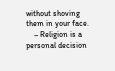without shoving them in your face.
    – Religion is a personal decision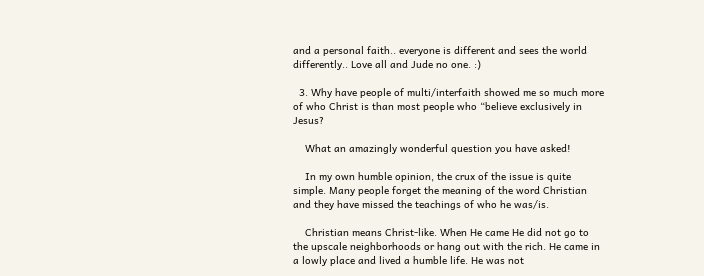and a personal faith.. everyone is different and sees the world differently.. Love all and Jude no one. :)

  3. Why have people of multi/interfaith showed me so much more of who Christ is than most people who “believe exclusively in Jesus?

    What an amazingly wonderful question you have asked!

    In my own humble opinion, the crux of the issue is quite simple. Many people forget the meaning of the word Christian and they have missed the teachings of who he was/is.

    Christian means Christ-like. When He came He did not go to the upscale neighborhoods or hang out with the rich. He came in a lowly place and lived a humble life. He was not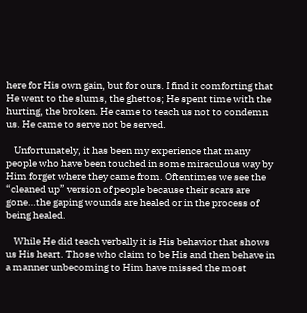here for His own gain, but for ours. I find it comforting that He went to the slums, the ghettos; He spent time with the hurting, the broken. He came to teach us not to condemn us. He came to serve not be served.

    Unfortunately, it has been my experience that many people who have been touched in some miraculous way by Him forget where they came from. Oftentimes we see the “cleaned up” version of people because their scars are gone…the gaping wounds are healed or in the process of being healed.

    While He did teach verbally it is His behavior that shows us His heart. Those who claim to be His and then behave in a manner unbecoming to Him have missed the most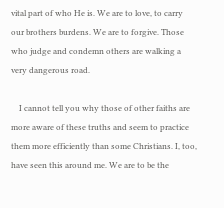vital part of who He is. We are to love, to carry our brothers burdens. We are to forgive. Those who judge and condemn others are walking a very dangerous road.

    I cannot tell you why those of other faiths are more aware of these truths and seem to practice them more efficiently than some Christians. I, too, have seen this around me. We are to be the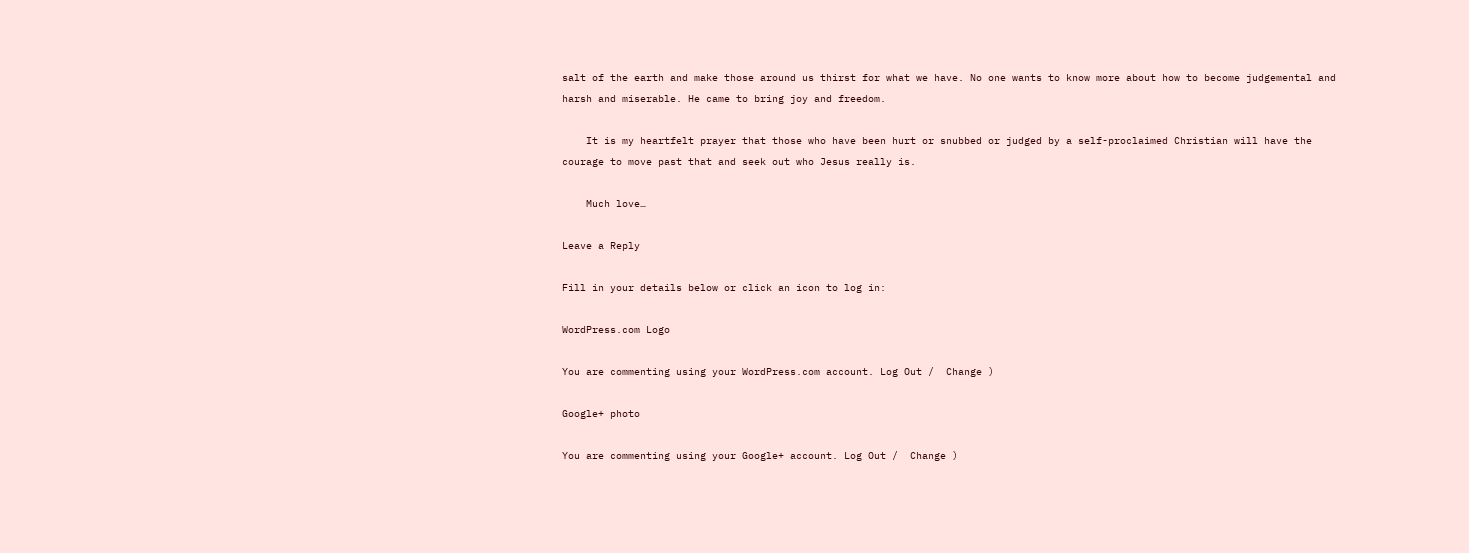salt of the earth and make those around us thirst for what we have. No one wants to know more about how to become judgemental and harsh and miserable. He came to bring joy and freedom.

    It is my heartfelt prayer that those who have been hurt or snubbed or judged by a self-proclaimed Christian will have the courage to move past that and seek out who Jesus really is.

    Much love…

Leave a Reply

Fill in your details below or click an icon to log in:

WordPress.com Logo

You are commenting using your WordPress.com account. Log Out /  Change )

Google+ photo

You are commenting using your Google+ account. Log Out /  Change )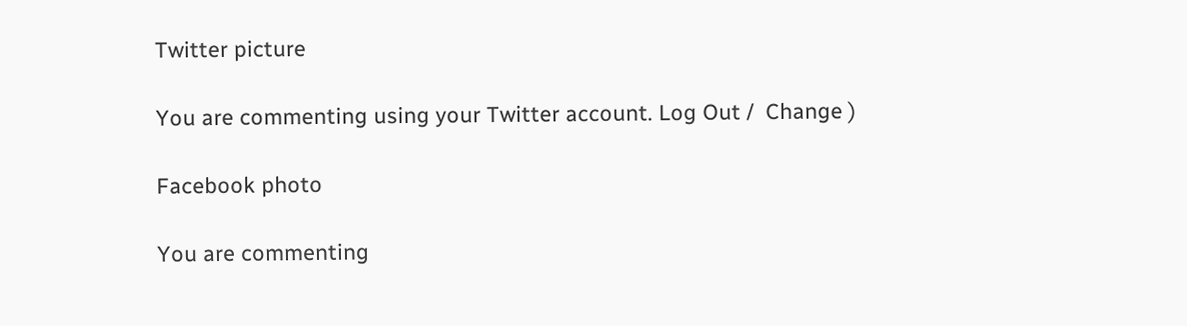Twitter picture

You are commenting using your Twitter account. Log Out /  Change )

Facebook photo

You are commenting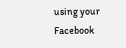using your Facebook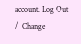account. Log Out /  Change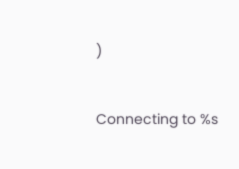)


Connecting to %s